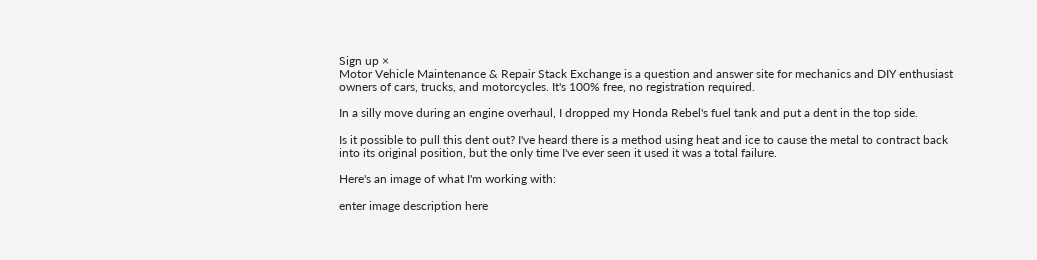Sign up ×
Motor Vehicle Maintenance & Repair Stack Exchange is a question and answer site for mechanics and DIY enthusiast owners of cars, trucks, and motorcycles. It's 100% free, no registration required.

In a silly move during an engine overhaul, I dropped my Honda Rebel's fuel tank and put a dent in the top side.

Is it possible to pull this dent out? I've heard there is a method using heat and ice to cause the metal to contract back into its original position, but the only time I've ever seen it used it was a total failure.

Here's an image of what I'm working with:

enter image description here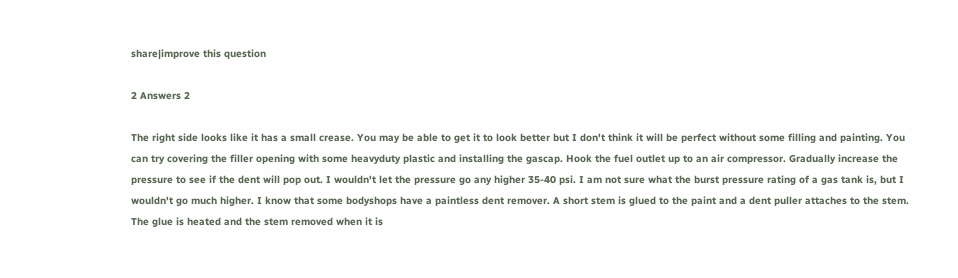share|improve this question

2 Answers 2

The right side looks like it has a small crease. You may be able to get it to look better but I don't think it will be perfect without some filling and painting. You can try covering the filler opening with some heavyduty plastic and installing the gascap. Hook the fuel outlet up to an air compressor. Gradually increase the pressure to see if the dent will pop out. I wouldn't let the pressure go any higher 35-40 psi. I am not sure what the burst pressure rating of a gas tank is, but I wouldn't go much higher. I know that some bodyshops have a paintless dent remover. A short stem is glued to the paint and a dent puller attaches to the stem. The glue is heated and the stem removed when it is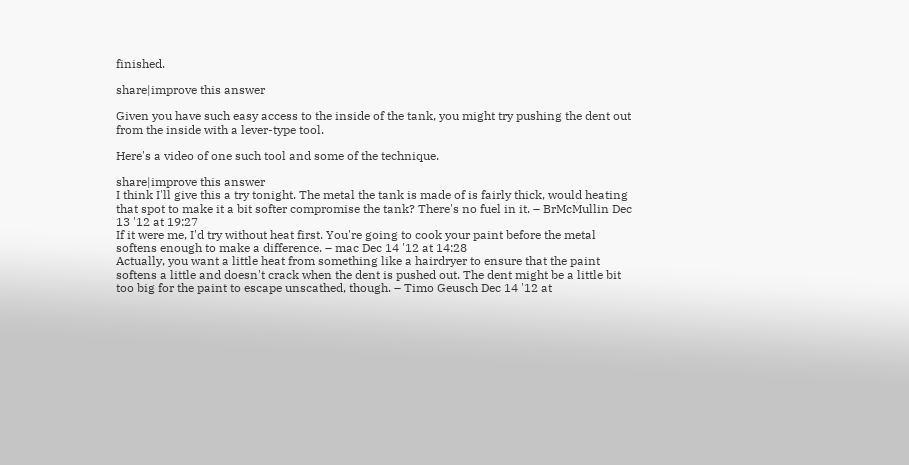finished.

share|improve this answer

Given you have such easy access to the inside of the tank, you might try pushing the dent out from the inside with a lever-type tool.

Here's a video of one such tool and some of the technique.

share|improve this answer
I think I'll give this a try tonight. The metal the tank is made of is fairly thick, would heating that spot to make it a bit softer compromise the tank? There's no fuel in it. – BrMcMullin Dec 13 '12 at 19:27
If it were me, I'd try without heat first. You're going to cook your paint before the metal softens enough to make a difference. – mac Dec 14 '12 at 14:28
Actually, you want a little heat from something like a hairdryer to ensure that the paint softens a little and doesn't crack when the dent is pushed out. The dent might be a little bit too big for the paint to escape unscathed, though. – Timo Geusch Dec 14 '12 at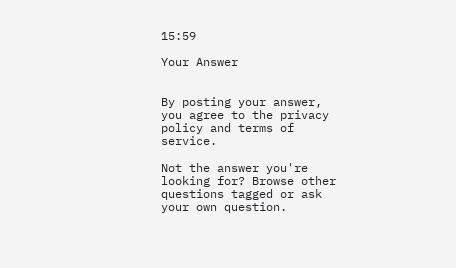15:59

Your Answer


By posting your answer, you agree to the privacy policy and terms of service.

Not the answer you're looking for? Browse other questions tagged or ask your own question.